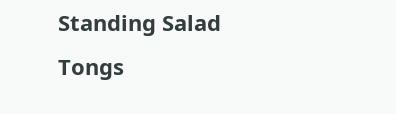Standing Salad Tongs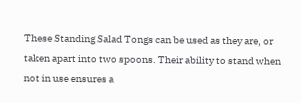These Standing Salad Tongs can be used as they are, or taken apart into two spoons. Their ability to stand when not in use ensures a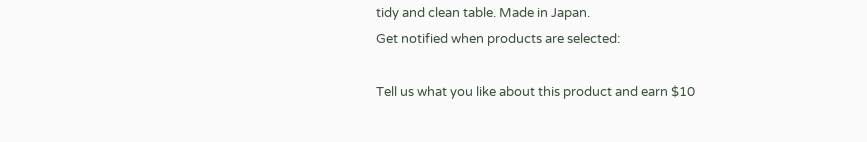tidy and clean table. Made in Japan.
Get notified when products are selected:

Tell us what you like about this product and earn $10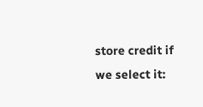store credit if we select it: